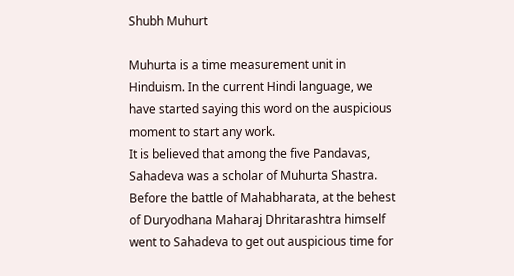Shubh Muhurt

Muhurta is a time measurement unit in Hinduism. In the current Hindi language, we have started saying this word on the auspicious moment to start any work.
It is believed that among the five Pandavas, Sahadeva was a scholar of Muhurta Shastra. Before the battle of Mahabharata, at the behest of Duryodhana Maharaj Dhritarashtra himself went to Sahadeva to get out auspicious time for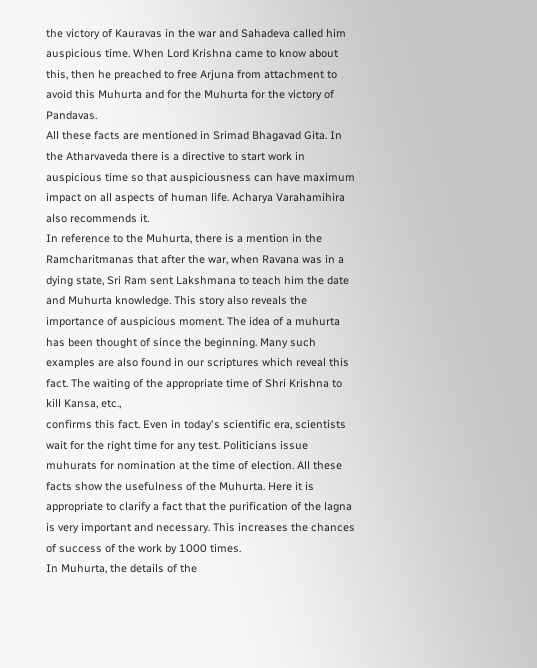the victory of Kauravas in the war and Sahadeva called him auspicious time. When Lord Krishna came to know about this, then he preached to free Arjuna from attachment to avoid this Muhurta and for the Muhurta for the victory of Pandavas.
All these facts are mentioned in Srimad Bhagavad Gita. In the Atharvaveda there is a directive to start work in auspicious time so that auspiciousness can have maximum impact on all aspects of human life. Acharya Varahamihira also recommends it.
In reference to the Muhurta, there is a mention in the Ramcharitmanas that after the war, when Ravana was in a dying state, Sri Ram sent Lakshmana to teach him the date and Muhurta knowledge. This story also reveals the importance of auspicious moment. The idea of a muhurta has been thought of since the beginning. Many such examples are also found in our scriptures which reveal this fact. The waiting of the appropriate time of Shri Krishna to kill Kansa, etc.,
confirms this fact. Even in today's scientific era, scientists wait for the right time for any test. Politicians issue muhurats for nomination at the time of election. All these facts show the usefulness of the Muhurta. Here it is appropriate to clarify a fact that the purification of the lagna is very important and necessary. This increases the chances of success of the work by 1000 times.
In Muhurta, the details of the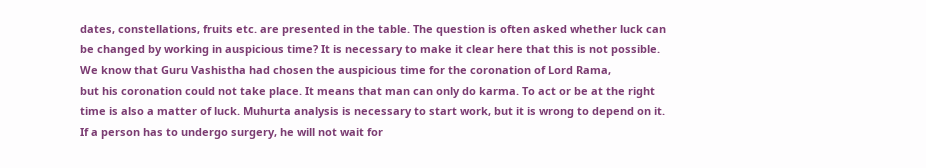dates, constellations, fruits etc. are presented in the table. The question is often asked whether luck can be changed by working in auspicious time? It is necessary to make it clear here that this is not possible. We know that Guru Vashistha had chosen the auspicious time for the coronation of Lord Rama,
but his coronation could not take place. It means that man can only do karma. To act or be at the right time is also a matter of luck. Muhurta analysis is necessary to start work, but it is wrong to depend on it.
If a person has to undergo surgery, he will not wait for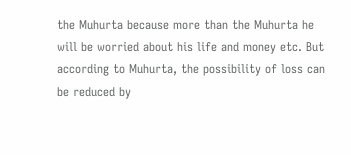the Muhurta because more than the Muhurta he will be worried about his life and money etc. But according to Muhurta, the possibility of loss can be reduced by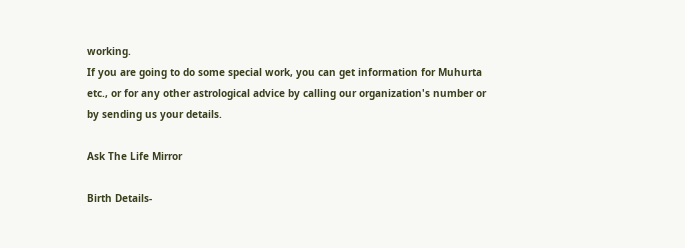working.
If you are going to do some special work, you can get information for Muhurta etc., or for any other astrological advice by calling our organization's number or by sending us your details.

Ask The Life Mirror

Birth Details-